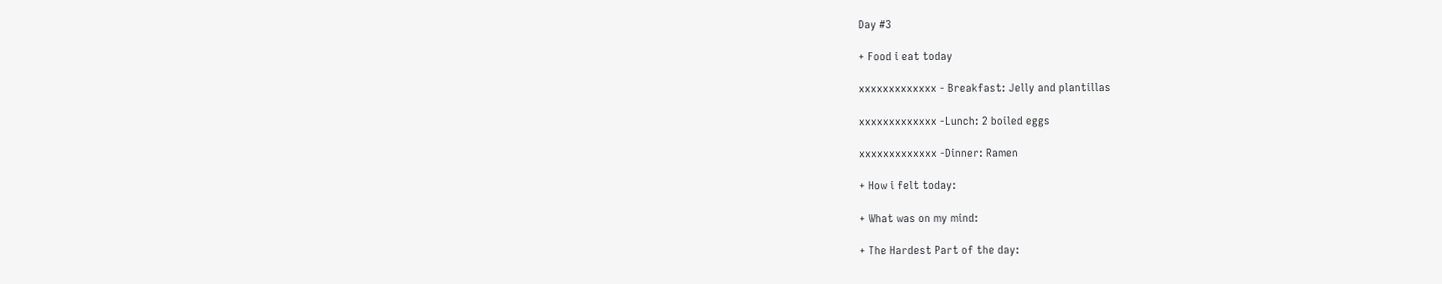Day #3

+ Food i eat today

xxxxxxxxxxxxx - Breakfast: Jelly and plantillas

xxxxxxxxxxxxx -Lunch: 2 boiled eggs

xxxxxxxxxxxxx -Dinner: Ramen

+ How i felt today:

+ What was on my mind:

+ The Hardest Part of the day: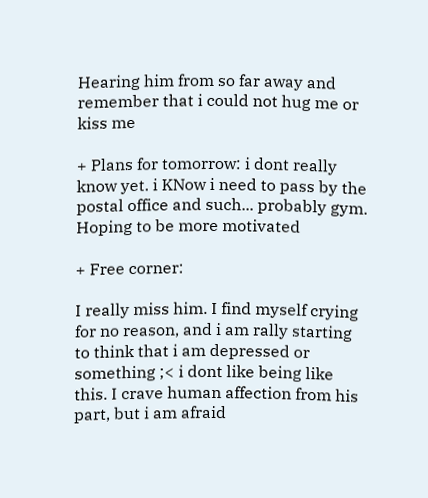Hearing him from so far away and remember that i could not hug me or kiss me

+ Plans for tomorrow: i dont really know yet. i KNow i need to pass by the postal office and such... probably gym. Hoping to be more motivated

+ Free corner:

I really miss him. I find myself crying for no reason, and i am rally starting to think that i am depressed or something ;< i dont like being like this. I crave human affection from his part, but i am afraid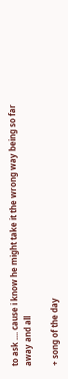to ask .... cause i know he might take it the wrong way being so far away and all

+ song of the day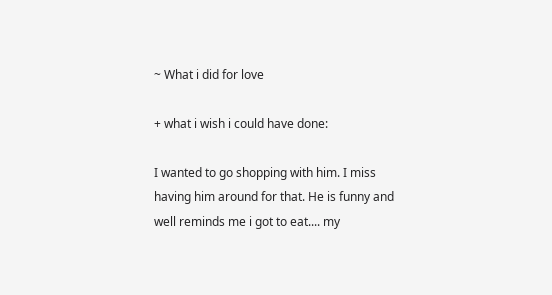~ What i did for love

+ what i wish i could have done:

I wanted to go shopping with him. I miss having him around for that. He is funny and well reminds me i got to eat.... my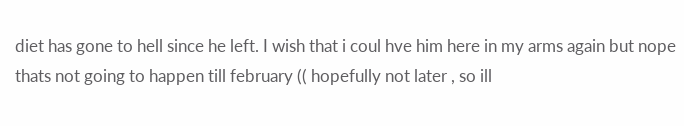diet has gone to hell since he left. I wish that i coul hve him here in my arms again but nope thats not going to happen till february (( hopefully not later , so ill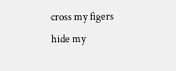cross my figers hide my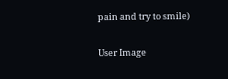pain and try to smile)

User Image